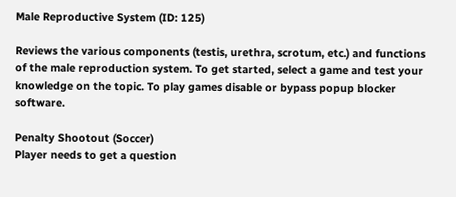Male Reproductive System (ID: 125)

Reviews the various components (testis, urethra, scrotum, etc.) and functions of the male reproduction system. To get started, select a game and test your knowledge on the topic. To play games disable or bypass popup blocker software.

Penalty Shootout (Soccer)
Player needs to get a question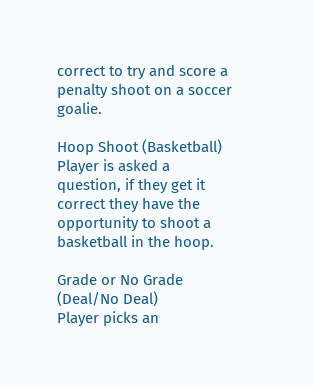correct to try and score a penalty shoot on a soccer goalie.

Hoop Shoot (Basketball)
Player is asked a question, if they get it correct they have the opportunity to shoot a basketball in the hoop.

Grade or No Grade (Deal/No Deal)
Player picks an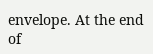envelope. At the end of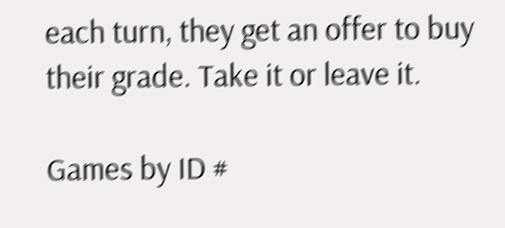each turn, they get an offer to buy their grade. Take it or leave it.

Games by ID #